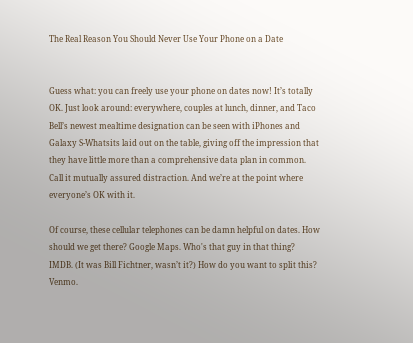The Real Reason You Should Never Use Your Phone on a Date


Guess what: you can freely use your phone on dates now! It’s totally OK. Just look around: everywhere, couples at lunch, dinner, and Taco Bell’s newest mealtime designation can be seen with iPhones and Galaxy S-Whatsits laid out on the table, giving off the impression that they have little more than a comprehensive data plan in common. Call it mutually assured distraction. And we’re at the point where everyone’s OK with it.

Of course, these cellular telephones can be damn helpful on dates. How should we get there? Google Maps. Who's that guy in that thing? IMDB. (It was Bill Fichtner, wasn’t it?) How do you want to split this? Venmo.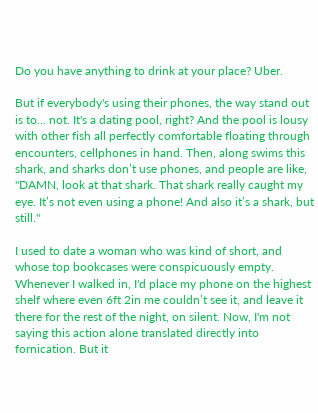Do you have anything to drink at your place? Uber.

But if everybody's using their phones, the way stand out is to... not. It's a dating pool, right? And the pool is lousy with other fish all perfectly comfortable floating through encounters, cellphones in hand. Then, along swims this shark, and sharks don’t use phones, and people are like, "DAMN, look at that shark. That shark really caught my eye. It’s not even using a phone! And also it’s a shark, but still."

I used to date a woman who was kind of short, and whose top bookcases were conspicuously empty. Whenever I walked in, I'd place my phone on the highest shelf where even 6ft 2in me couldn’t see it, and leave it there for the rest of the night, on silent. Now, I'm not saying this action alone translated directly into fornication. But it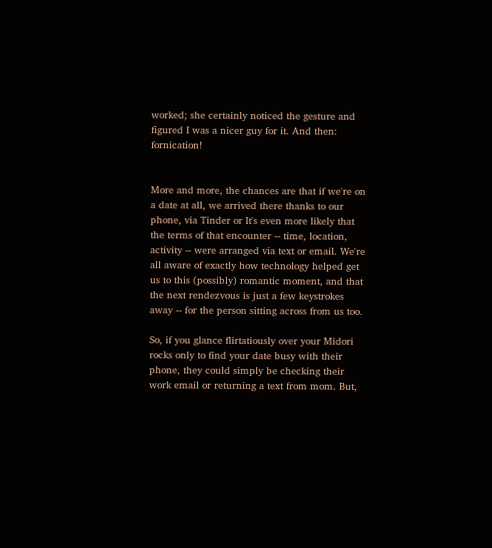worked; she certainly noticed the gesture and figured I was a nicer guy for it. And then: fornication!


More and more, the chances are that if we're on a date at all, we arrived there thanks to our phone, via Tinder or It's even more likely that the terms of that encounter -- time, location, activity -- were arranged via text or email. We're all aware of exactly how technology helped get us to this (possibly) romantic moment, and that the next rendezvous is just a few keystrokes away -- for the person sitting across from us too.

So, if you glance flirtatiously over your Midori rocks only to find your date busy with their phone, they could simply be checking their work email or returning a text from mom. But,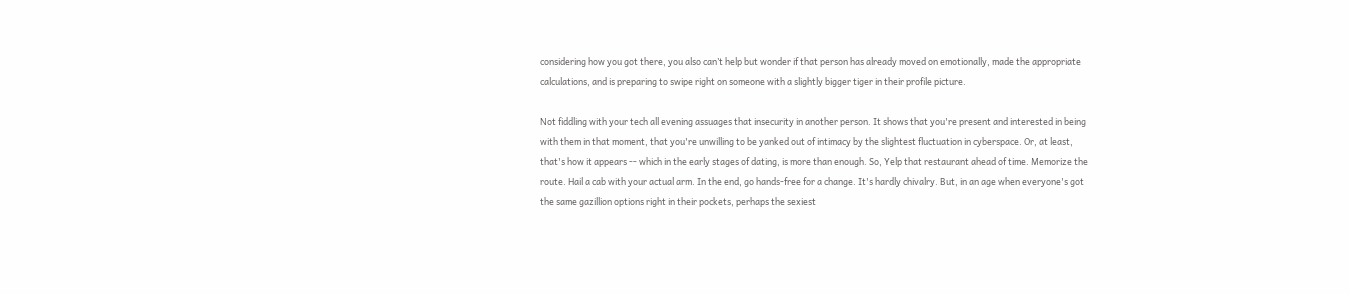considering how you got there, you also can’t help but wonder if that person has already moved on emotionally, made the appropriate calculations, and is preparing to swipe right on someone with a slightly bigger tiger in their profile picture.

Not fiddling with your tech all evening assuages that insecurity in another person. It shows that you're present and interested in being with them in that moment, that you're unwilling to be yanked out of intimacy by the slightest fluctuation in cyberspace. Or, at least, that's how it appears -- which in the early stages of dating, is more than enough. So, Yelp that restaurant ahead of time. Memorize the route. Hail a cab with your actual arm. In the end, go hands-free for a change. It's hardly chivalry. But, in an age when everyone's got the same gazillion options right in their pockets, perhaps the sexiest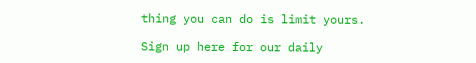thing you can do is limit yours.

Sign up here for our daily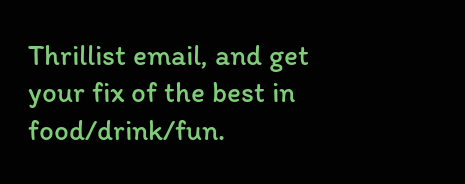Thrillist email, and get your fix of the best in food/drink/fun.